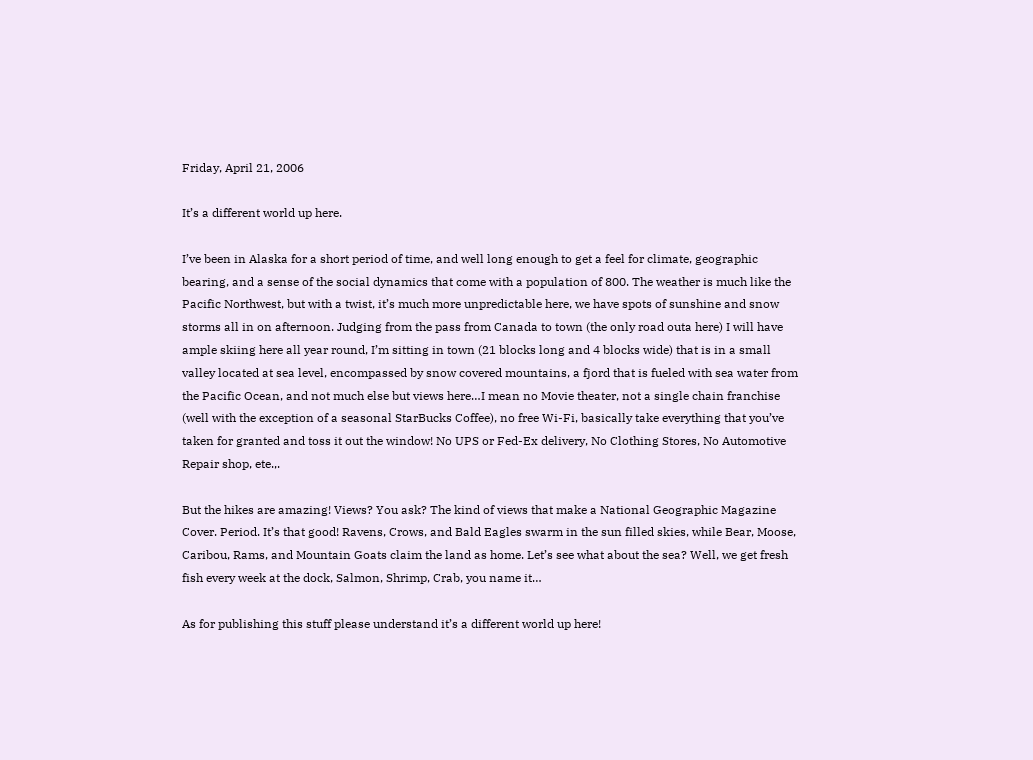Friday, April 21, 2006

It’s a different world up here.

I’ve been in Alaska for a short period of time, and well long enough to get a feel for climate, geographic bearing, and a sense of the social dynamics that come with a population of 800. The weather is much like the Pacific Northwest, but with a twist, it’s much more unpredictable here, we have spots of sunshine and snow storms all in on afternoon. Judging from the pass from Canada to town (the only road outa here) I will have ample skiing here all year round, I’m sitting in town (21 blocks long and 4 blocks wide) that is in a small valley located at sea level, encompassed by snow covered mountains, a fjord that is fueled with sea water from the Pacific Ocean, and not much else but views here…I mean no Movie theater, not a single chain franchise (well with the exception of a seasonal StarBucks Coffee), no free Wi-Fi, basically take everything that you’ve taken for granted and toss it out the window! No UPS or Fed-Ex delivery, No Clothing Stores, No Automotive Repair shop, ete.,.

But the hikes are amazing! Views? You ask? The kind of views that make a National Geographic Magazine Cover. Period. It’s that good! Ravens, Crows, and Bald Eagles swarm in the sun filled skies, while Bear, Moose, Caribou, Rams, and Mountain Goats claim the land as home. Let’s see what about the sea? Well, we get fresh fish every week at the dock, Salmon, Shrimp, Crab, you name it…

As for publishing this stuff please understand it’s a different world up here!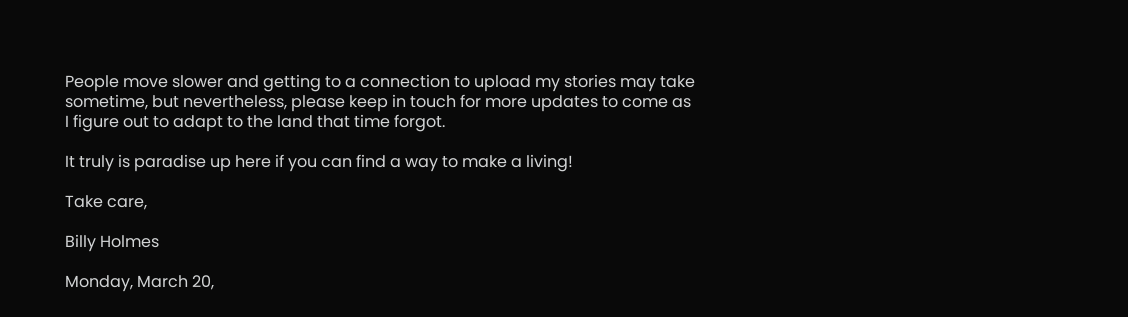People move slower and getting to a connection to upload my stories may take sometime, but nevertheless, please keep in touch for more updates to come as I figure out to adapt to the land that time forgot.

It truly is paradise up here if you can find a way to make a living!

Take care,

Billy Holmes

Monday, March 20,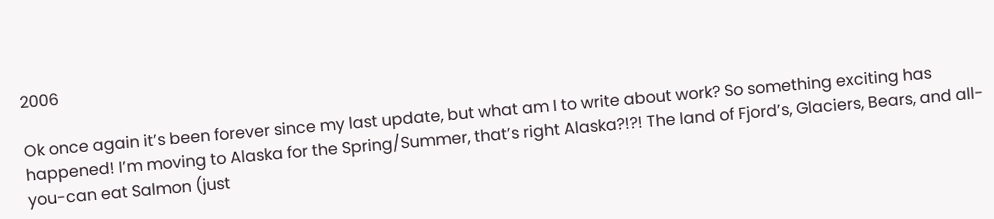2006

Ok once again it’s been forever since my last update, but what am I to write about work? So something exciting has happened! I’m moving to Alaska for the Spring/Summer, that’s right Alaska?!?! The land of Fjord’s, Glaciers, Bears, and all-you-can eat Salmon (just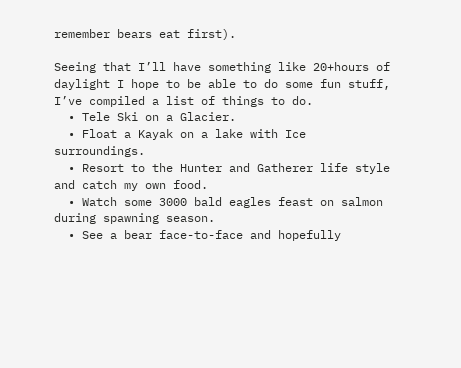remember bears eat first).

Seeing that I’ll have something like 20+hours of daylight I hope to be able to do some fun stuff, I’ve compiled a list of things to do.
  • Tele Ski on a Glacier.
  • Float a Kayak on a lake with Ice surroundings.
  • Resort to the Hunter and Gatherer life style and catch my own food.
  • Watch some 3000 bald eagles feast on salmon during spawning season.
  • See a bear face-to-face and hopefully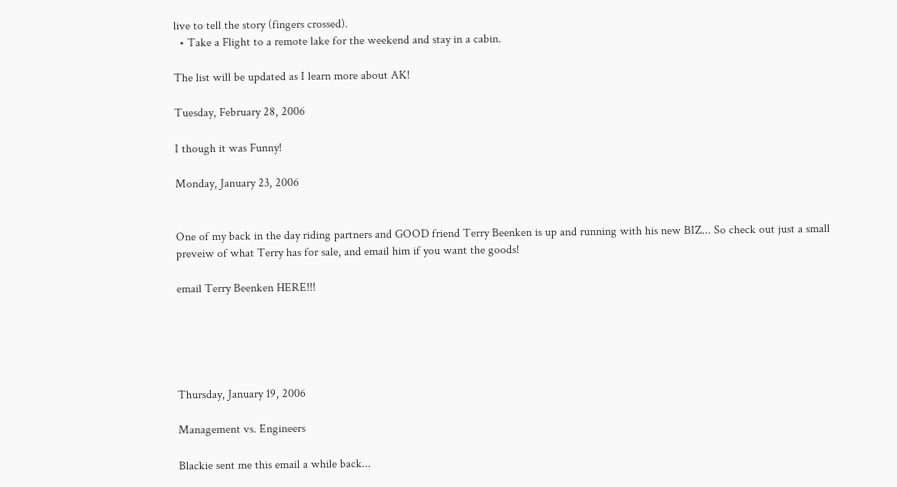live to tell the story (fingers crossed).
  • Take a Flight to a remote lake for the weekend and stay in a cabin.

The list will be updated as I learn more about AK!

Tuesday, February 28, 2006

I though it was Funny!

Monday, January 23, 2006


One of my back in the day riding partners and GOOD friend Terry Beenken is up and running with his new BIZ... So check out just a small preveiw of what Terry has for sale, and email him if you want the goods!

email Terry Beenken HERE!!!





Thursday, January 19, 2006

Management vs. Engineers

Blackie sent me this email a while back...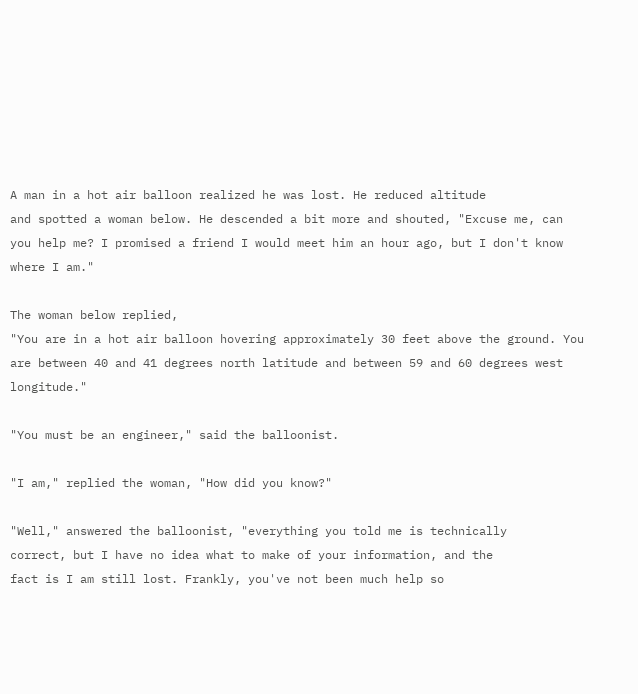A man in a hot air balloon realized he was lost. He reduced altitude
and spotted a woman below. He descended a bit more and shouted, "Excuse me, can you help me? I promised a friend I would meet him an hour ago, but I don't know where I am."

The woman below replied,
"You are in a hot air balloon hovering approximately 30 feet above the ground. You are between 40 and 41 degrees north latitude and between 59 and 60 degrees west longitude."

"You must be an engineer," said the balloonist.

"I am," replied the woman, "How did you know?"

"Well," answered the balloonist, "everything you told me is technically
correct, but I have no idea what to make of your information, and the
fact is I am still lost. Frankly, you've not been much help so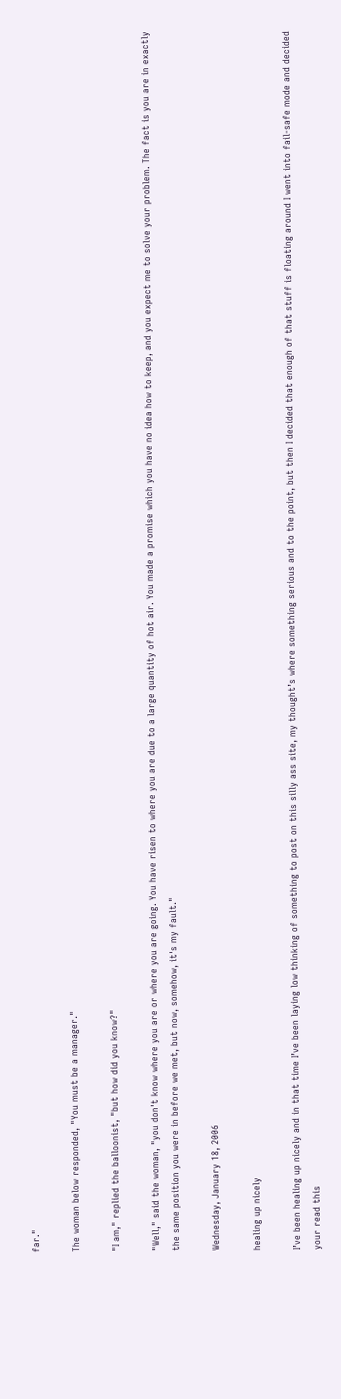far."

The woman below responded, "You must be a manager."

"I am," replied the balloonist, "but how did you know?"

"Well," said the woman, "you don't know where you are or where you are going. You have risen to where you are due to a large quantity of hot air. You made a promise which you have no idea how to keep, and you expect me to solve your problem. The fact is you are in exactly the same position you were in before we met, but now, somehow, it's my fault."

Wednesday, January 18, 2006

healing up nicely

I’ve been healing up nicely and in that time I’ve been laying low thinking of something to post on this silly ass site, my thought’s where something serious and to the point, but then I decided that enough of that stuff is floating around I went into fail-safe mode and decided your read this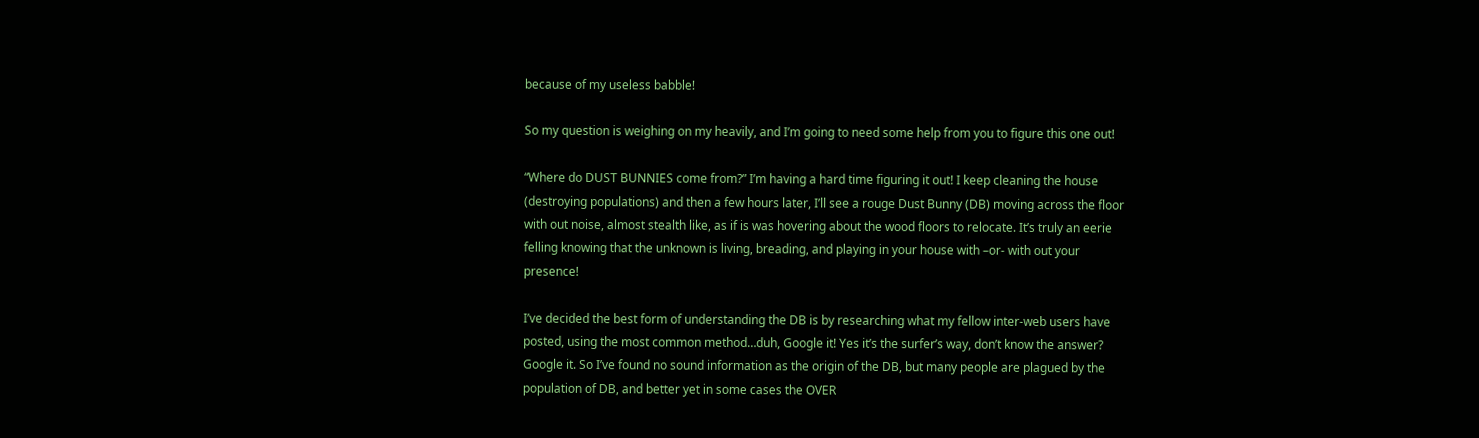because of my useless babble!

So my question is weighing on my heavily, and I’m going to need some help from you to figure this one out!

“Where do DUST BUNNIES come from?” I’m having a hard time figuring it out! I keep cleaning the house (destroying populations) and then a few hours later, I’ll see a rouge Dust Bunny (DB) moving across the floor with out noise, almost stealth like, as if is was hovering about the wood floors to relocate. It’s truly an eerie felling knowing that the unknown is living, breading, and playing in your house with –or- with out your presence!

I’ve decided the best form of understanding the DB is by researching what my fellow inter-web users have posted, using the most common method…duh, Google it! Yes it’s the surfer’s way, don’t know the answer? Google it. So I’ve found no sound information as the origin of the DB, but many people are plagued by the population of DB, and better yet in some cases the OVER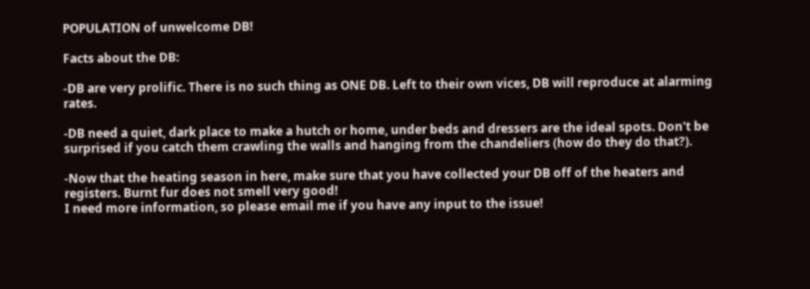POPULATION of unwelcome DB!

Facts about the DB:

-DB are very prolific. There is no such thing as ONE DB. Left to their own vices, DB will reproduce at alarming rates.

-DB need a quiet, dark place to make a hutch or home, under beds and dressers are the ideal spots. Don't be surprised if you catch them crawling the walls and hanging from the chandeliers (how do they do that?).

-Now that the heating season in here, make sure that you have collected your DB off of the heaters and registers. Burnt fur does not smell very good!
I need more information, so please email me if you have any input to the issue!